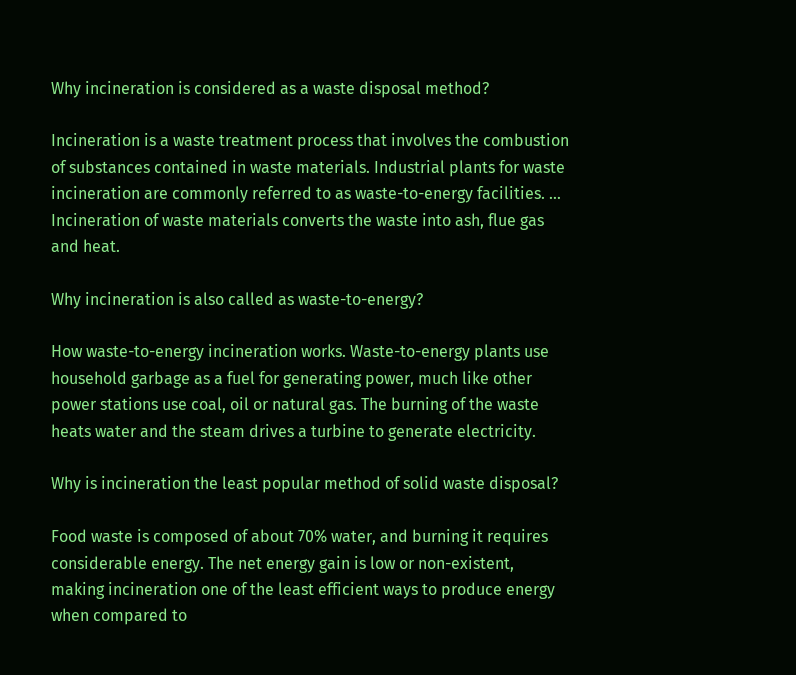Why incineration is considered as a waste disposal method?

Incineration is a waste treatment process that involves the combustion of substances contained in waste materials. Industrial plants for waste incineration are commonly referred to as waste-to-energy facilities. … Incineration of waste materials converts the waste into ash, flue gas and heat.

Why incineration is also called as waste-to-energy?

How waste-to-energy incineration works. Waste-to-energy plants use household garbage as a fuel for generating power, much like other power stations use coal, oil or natural gas. The burning of the waste heats water and the steam drives a turbine to generate electricity.

Why is incineration the least popular method of solid waste disposal?

Food waste is composed of about 70% water, and burning it requires considerable energy. The net energy gain is low or non-existent, making incineration one of the least efficient ways to produce energy when compared to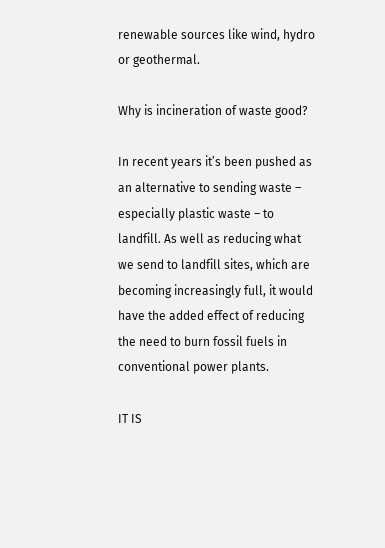renewable sources like wind, hydro or geothermal.

Why is incineration of waste good?

In recent years it’s been pushed as an alternative to sending waste – especially plastic waste – to landfill. As well as reducing what we send to landfill sites, which are becoming increasingly full, it would have the added effect of reducing the need to burn fossil fuels in conventional power plants.

IT IS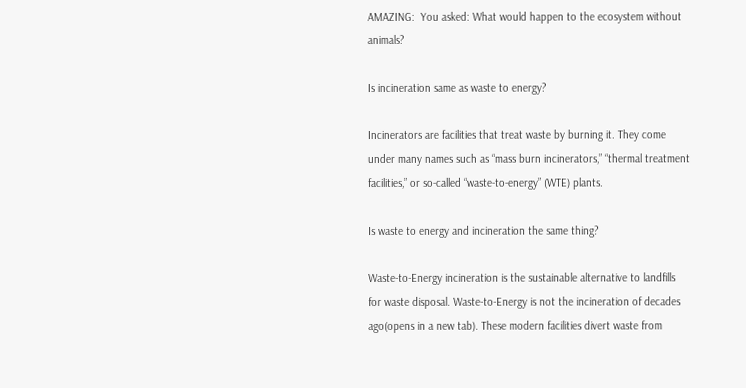AMAZING:  You asked: What would happen to the ecosystem without animals?

Is incineration same as waste to energy?

Incinerators are facilities that treat waste by burning it. They come under many names such as “mass burn incinerators,” “thermal treatment facilities,” or so-called “waste-to-energy” (WTE) plants.

Is waste to energy and incineration the same thing?

Waste-to-Energy incineration is the sustainable alternative to landfills for waste disposal. Waste-to-Energy is not the incineration of decades ago(opens in a new tab). These modern facilities divert waste from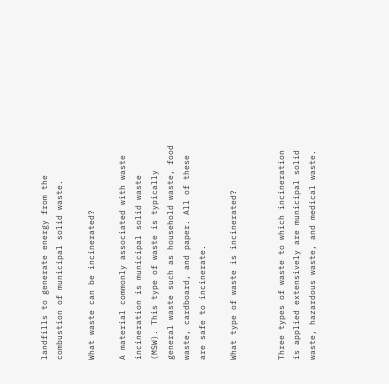landfills to generate energy from the combustion of municipal solid waste.

What waste can be incinerated?

A material commonly associated with waste incineration is municipal solid waste (MSW). This type of waste is typically general waste such as household waste, food waste, cardboard, and paper. All of these are safe to incinerate.

What type of waste is incinerated?


Three types of waste to which incineration is applied extensively are municipal solid waste, hazardous waste, and medical waste.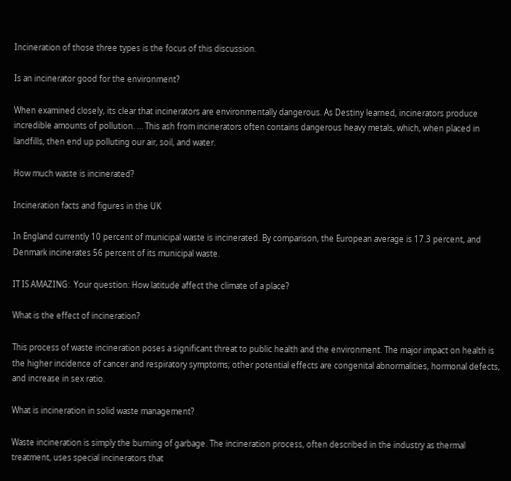Incineration of those three types is the focus of this discussion.

Is an incinerator good for the environment?

When examined closely, its clear that incinerators are environmentally dangerous. As Destiny learned, incinerators produce incredible amounts of pollution. … This ash from incinerators often contains dangerous heavy metals, which, when placed in landfills, then end up polluting our air, soil, and water.

How much waste is incinerated?

Incineration facts and figures in the UK

In England currently 10 percent of municipal waste is incinerated. By comparison, the European average is 17.3 percent, and Denmark incinerates 56 percent of its municipal waste.

IT IS AMAZING:  Your question: How latitude affect the climate of a place?

What is the effect of incineration?

This process of waste incineration poses a significant threat to public health and the environment. The major impact on health is the higher incidence of cancer and respiratory symptoms; other potential effects are congenital abnormalities, hormonal defects, and increase in sex ratio.

What is incineration in solid waste management?

Waste incineration is simply the burning of garbage. The incineration process, often described in the industry as thermal treatment, uses special incinerators that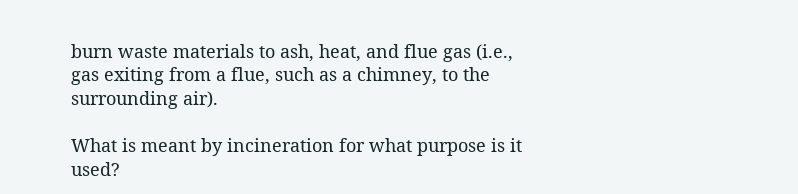burn waste materials to ash, heat, and flue gas (i.e., gas exiting from a flue, such as a chimney, to the surrounding air).

What is meant by incineration for what purpose is it used?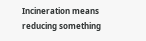Incineration means reducing something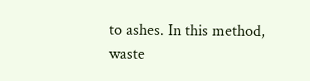to ashes. In this method, waste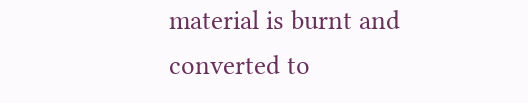material is burnt and converted to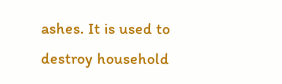ashes. It is used to destroy household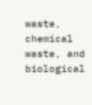waste, chemical waste, and biological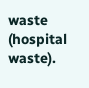waste (hospital waste).